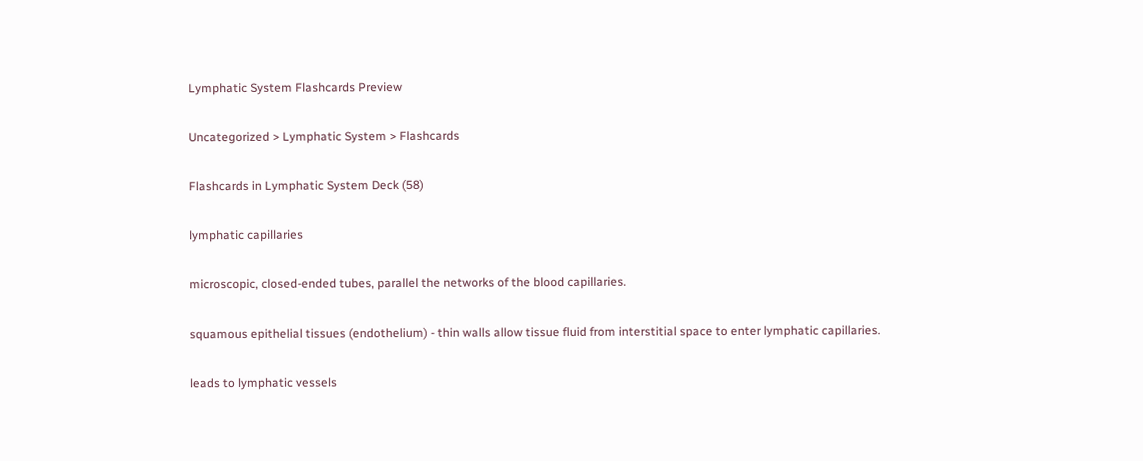Lymphatic System Flashcards Preview

Uncategorized > Lymphatic System > Flashcards

Flashcards in Lymphatic System Deck (58)

lymphatic capillaries

microscopic, closed-ended tubes, parallel the networks of the blood capillaries.

squamous epithelial tissues (endothelium) - thin walls allow tissue fluid from interstitial space to enter lymphatic capillaries.

leads to lymphatic vessels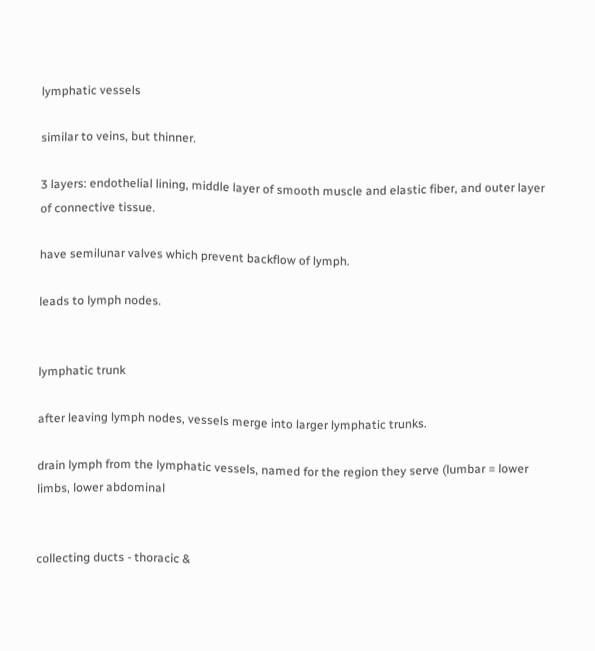lymphatic vessels

similar to veins, but thinner.

3 layers: endothelial lining, middle layer of smooth muscle and elastic fiber, and outer layer of connective tissue.

have semilunar valves which prevent backflow of lymph.

leads to lymph nodes.


lymphatic trunk

after leaving lymph nodes, vessels merge into larger lymphatic trunks.

drain lymph from the lymphatic vessels, named for the region they serve (lumbar = lower limbs, lower abdominal


collecting ducts - thoracic &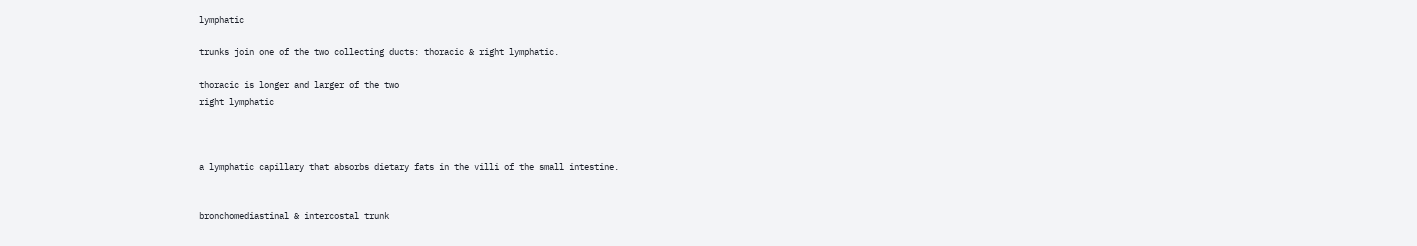lymphatic

trunks join one of the two collecting ducts: thoracic & right lymphatic.

thoracic is longer and larger of the two
right lymphatic



a lymphatic capillary that absorbs dietary fats in the villi of the small intestine.


bronchomediastinal & intercostal trunk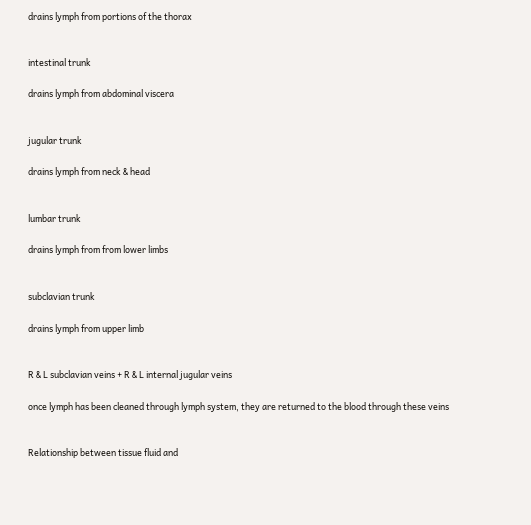drains lymph from portions of the thorax


intestinal trunk

drains lymph from abdominal viscera


jugular trunk

drains lymph from neck & head


lumbar trunk

drains lymph from from lower limbs


subclavian trunk

drains lymph from upper limb


R & L subclavian veins + R & L internal jugular veins

once lymph has been cleaned through lymph system, they are returned to the blood through these veins


Relationship between tissue fluid and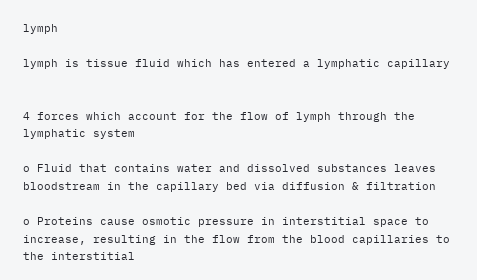lymph

lymph is tissue fluid which has entered a lymphatic capillary


4 forces which account for the flow of lymph through the lymphatic system

o Fluid that contains water and dissolved substances leaves bloodstream in the capillary bed via diffusion & filtration

o Proteins cause osmotic pressure in interstitial space to increase, resulting in the flow from the blood capillaries to the interstitial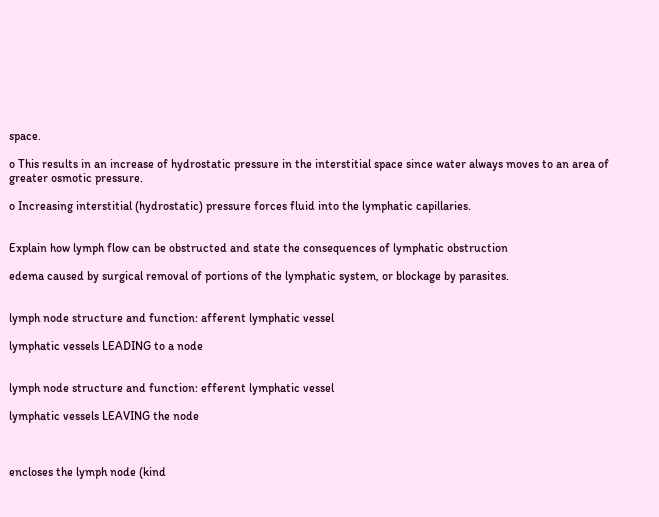space.

o This results in an increase of hydrostatic pressure in the interstitial space since water always moves to an area of greater osmotic pressure.

o Increasing interstitial (hydrostatic) pressure forces fluid into the lymphatic capillaries.


Explain how lymph flow can be obstructed and state the consequences of lymphatic obstruction

edema caused by surgical removal of portions of the lymphatic system, or blockage by parasites.


lymph node structure and function: afferent lymphatic vessel

lymphatic vessels LEADING to a node


lymph node structure and function: efferent lymphatic vessel

lymphatic vessels LEAVING the node



encloses the lymph node (kind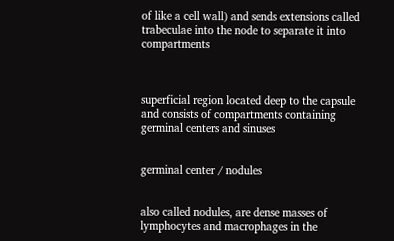of like a cell wall) and sends extensions called trabeculae into the node to separate it into compartments



superficial region located deep to the capsule and consists of compartments containing germinal centers and sinuses


germinal center / nodules


also called nodules, are dense masses of lymphocytes and macrophages in the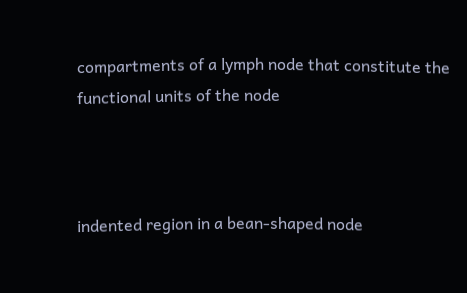compartments of a lymph node that constitute the functional units of the node



indented region in a bean-shaped node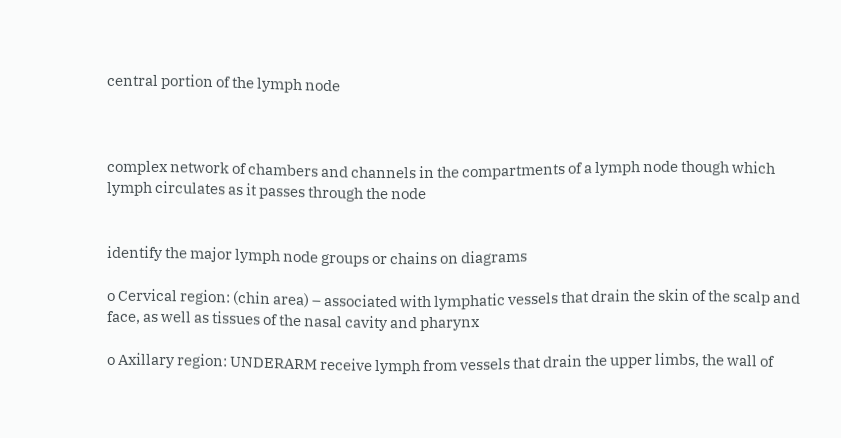central portion of the lymph node



complex network of chambers and channels in the compartments of a lymph node though which lymph circulates as it passes through the node


identify the major lymph node groups or chains on diagrams

o Cervical region: (chin area) – associated with lymphatic vessels that drain the skin of the scalp and face, as well as tissues of the nasal cavity and pharynx

o Axillary region: UNDERARM receive lymph from vessels that drain the upper limbs, the wall of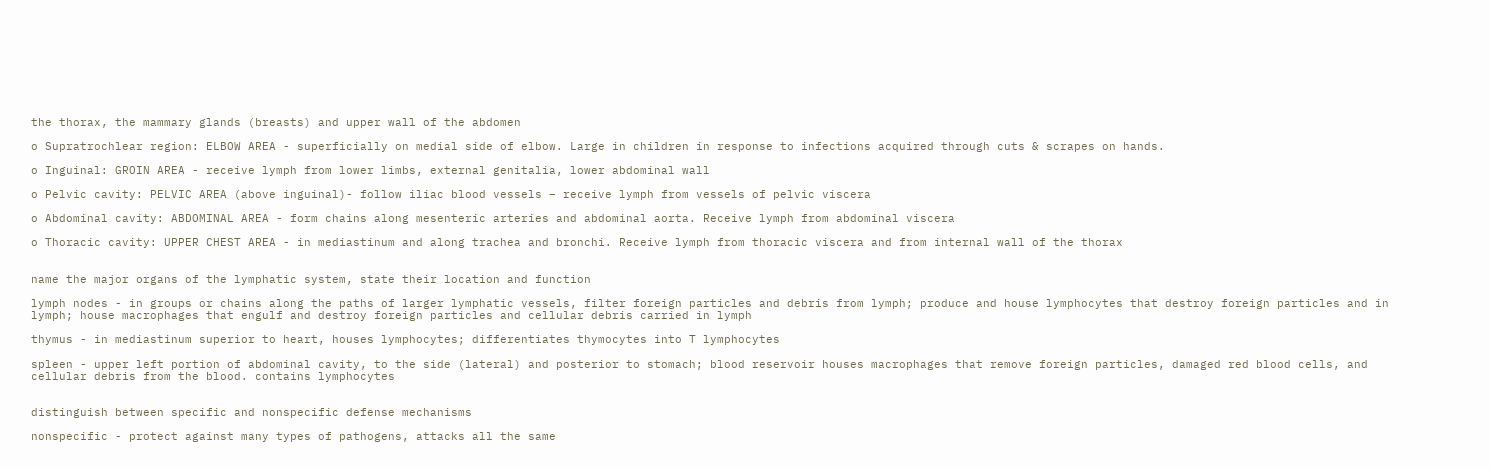the thorax, the mammary glands (breasts) and upper wall of the abdomen

o Supratrochlear region: ELBOW AREA - superficially on medial side of elbow. Large in children in response to infections acquired through cuts & scrapes on hands.

o Inguinal: GROIN AREA - receive lymph from lower limbs, external genitalia, lower abdominal wall

o Pelvic cavity: PELVIC AREA (above inguinal)- follow iliac blood vessels – receive lymph from vessels of pelvic viscera

o Abdominal cavity: ABDOMINAL AREA - form chains along mesenteric arteries and abdominal aorta. Receive lymph from abdominal viscera

o Thoracic cavity: UPPER CHEST AREA - in mediastinum and along trachea and bronchi. Receive lymph from thoracic viscera and from internal wall of the thorax


name the major organs of the lymphatic system, state their location and function

lymph nodes - in groups or chains along the paths of larger lymphatic vessels, filter foreign particles and debris from lymph; produce and house lymphocytes that destroy foreign particles and in lymph; house macrophages that engulf and destroy foreign particles and cellular debris carried in lymph

thymus - in mediastinum superior to heart, houses lymphocytes; differentiates thymocytes into T lymphocytes

spleen - upper left portion of abdominal cavity, to the side (lateral) and posterior to stomach; blood reservoir houses macrophages that remove foreign particles, damaged red blood cells, and cellular debris from the blood. contains lymphocytes


distinguish between specific and nonspecific defense mechanisms

nonspecific - protect against many types of pathogens, attacks all the same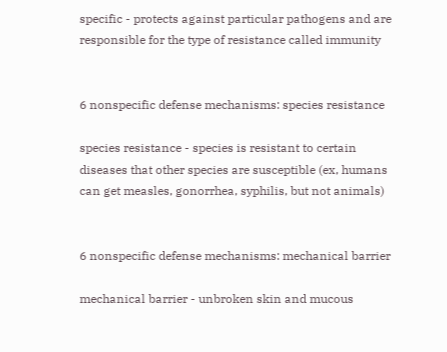specific - protects against particular pathogens and are responsible for the type of resistance called immunity


6 nonspecific defense mechanisms: species resistance

species resistance - species is resistant to certain diseases that other species are susceptible (ex, humans can get measles, gonorrhea, syphilis, but not animals)


6 nonspecific defense mechanisms: mechanical barrier

mechanical barrier - unbroken skin and mucous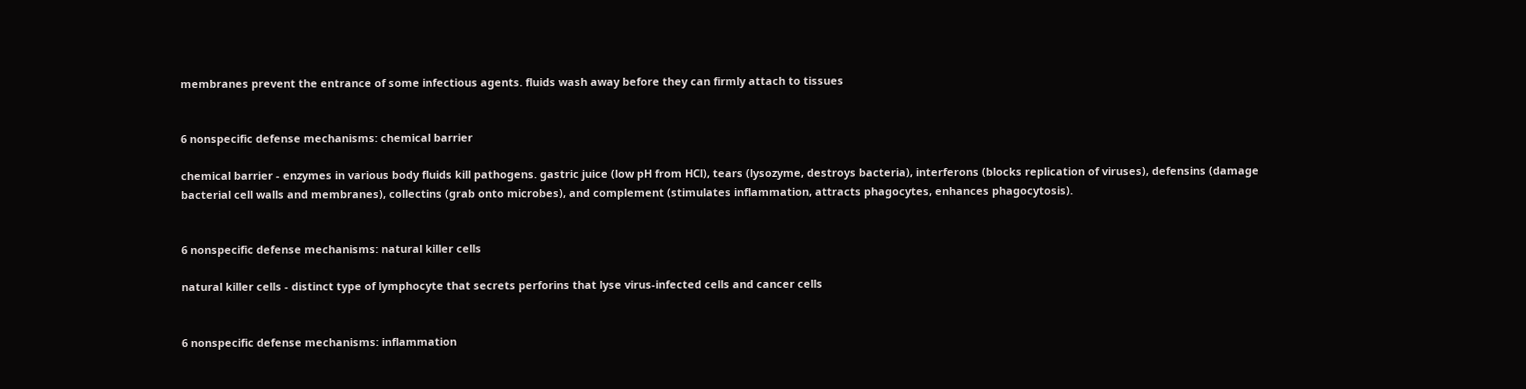membranes prevent the entrance of some infectious agents. fluids wash away before they can firmly attach to tissues


6 nonspecific defense mechanisms: chemical barrier

chemical barrier - enzymes in various body fluids kill pathogens. gastric juice (low pH from HCl), tears (lysozyme, destroys bacteria), interferons (blocks replication of viruses), defensins (damage bacterial cell walls and membranes), collectins (grab onto microbes), and complement (stimulates inflammation, attracts phagocytes, enhances phagocytosis).


6 nonspecific defense mechanisms: natural killer cells

natural killer cells - distinct type of lymphocyte that secrets perforins that lyse virus-infected cells and cancer cells


6 nonspecific defense mechanisms: inflammation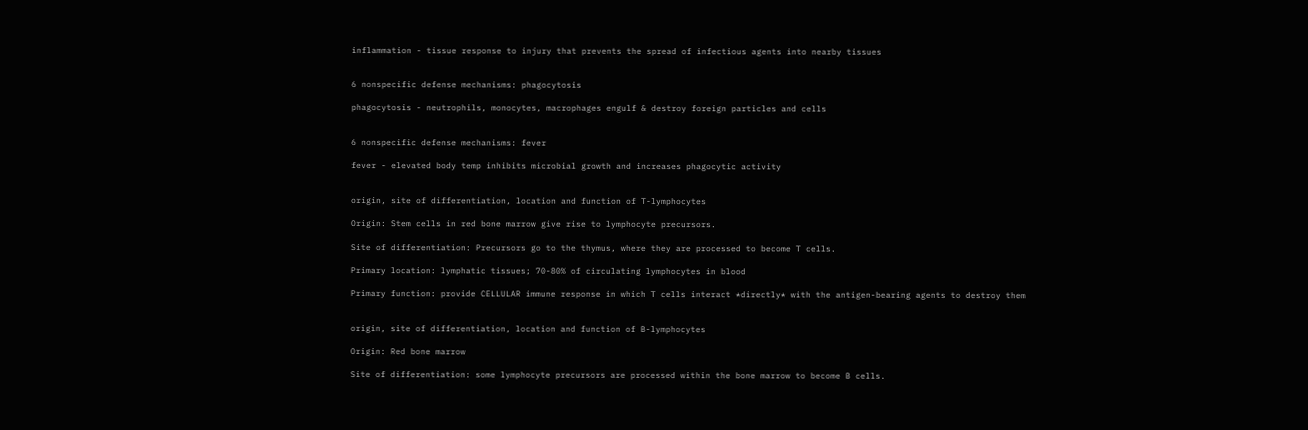inflammation - tissue response to injury that prevents the spread of infectious agents into nearby tissues


6 nonspecific defense mechanisms: phagocytosis

phagocytosis - neutrophils, monocytes, macrophages engulf & destroy foreign particles and cells


6 nonspecific defense mechanisms: fever

fever - elevated body temp inhibits microbial growth and increases phagocytic activity


origin, site of differentiation, location and function of T-lymphocytes

Origin: Stem cells in red bone marrow give rise to lymphocyte precursors.

Site of differentiation: Precursors go to the thymus, where they are processed to become T cells.

Primary location: lymphatic tissues; 70-80% of circulating lymphocytes in blood

Primary function: provide CELLULAR immune response in which T cells interact *directly* with the antigen-bearing agents to destroy them


origin, site of differentiation, location and function of B-lymphocytes

Origin: Red bone marrow

Site of differentiation: some lymphocyte precursors are processed within the bone marrow to become B cells.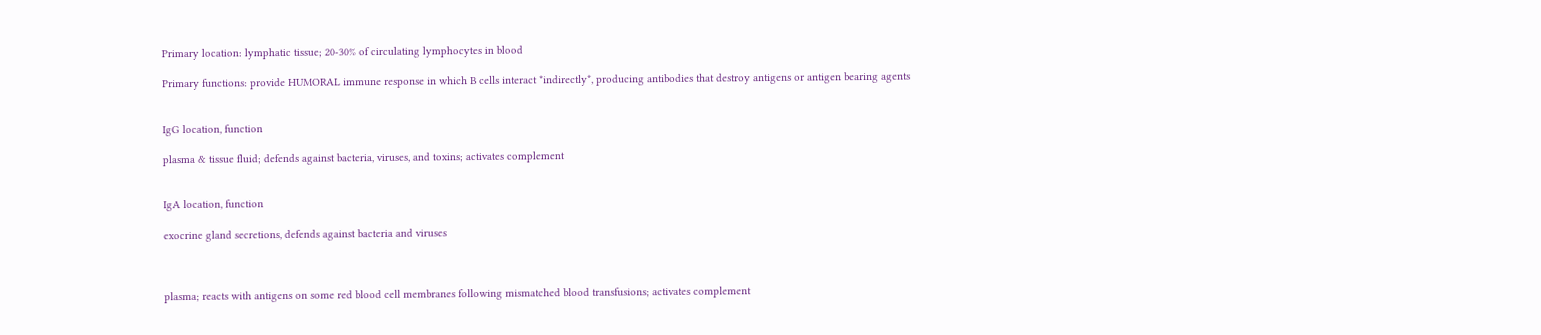Primary location: lymphatic tissue; 20-30% of circulating lymphocytes in blood

Primary functions: provide HUMORAL immune response in which B cells interact *indirectly*, producing antibodies that destroy antigens or antigen bearing agents


IgG location, function

plasma & tissue fluid; defends against bacteria, viruses, and toxins; activates complement


IgA location, function

exocrine gland secretions, defends against bacteria and viruses



plasma; reacts with antigens on some red blood cell membranes following mismatched blood transfusions; activates complement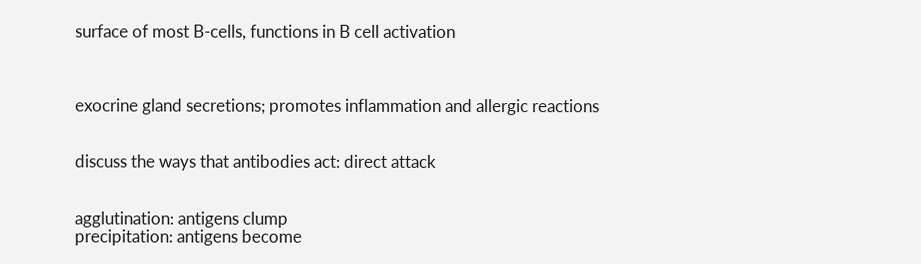surface of most B-cells, functions in B cell activation



exocrine gland secretions; promotes inflammation and allergic reactions


discuss the ways that antibodies act: direct attack


agglutination: antigens clump
precipitation: antigens become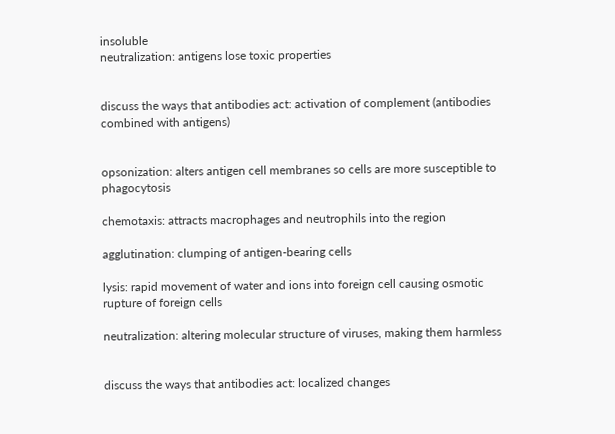insoluble
neutralization: antigens lose toxic properties


discuss the ways that antibodies act: activation of complement (antibodies combined with antigens)


opsonization: alters antigen cell membranes so cells are more susceptible to phagocytosis

chemotaxis: attracts macrophages and neutrophils into the region

agglutination: clumping of antigen-bearing cells

lysis: rapid movement of water and ions into foreign cell causing osmotic rupture of foreign cells

neutralization: altering molecular structure of viruses, making them harmless


discuss the ways that antibodies act: localized changes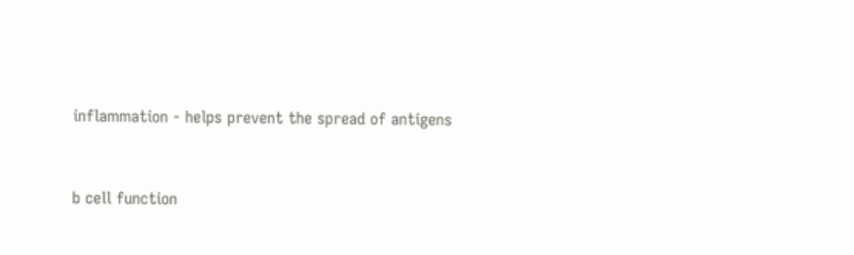inflammation - helps prevent the spread of antigens


b cell function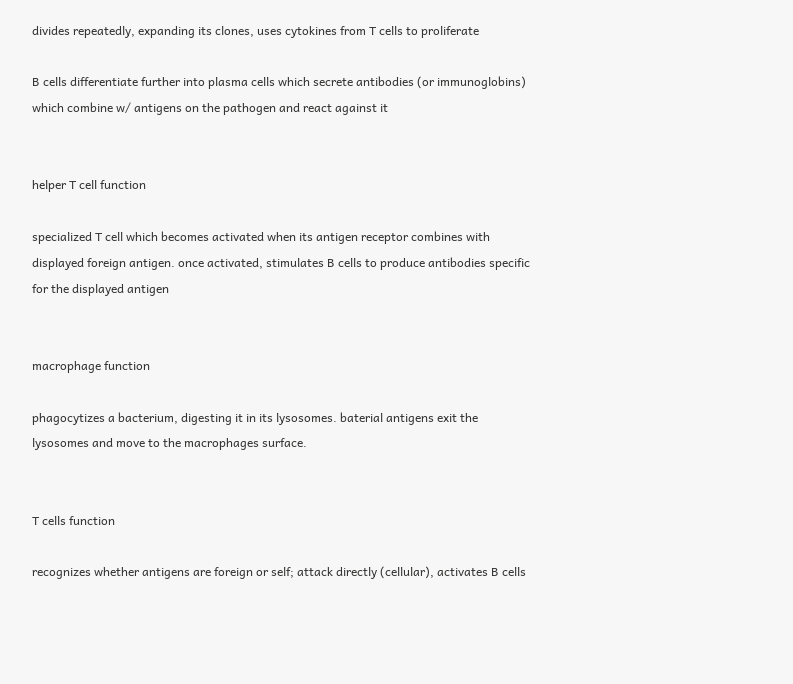divides repeatedly, expanding its clones, uses cytokines from T cells to proliferate

B cells differentiate further into plasma cells which secrete antibodies (or immunoglobins) which combine w/ antigens on the pathogen and react against it


helper T cell function

specialized T cell which becomes activated when its antigen receptor combines with displayed foreign antigen. once activated, stimulates B cells to produce antibodies specific for the displayed antigen


macrophage function

phagocytizes a bacterium, digesting it in its lysosomes. baterial antigens exit the lysosomes and move to the macrophages surface.


T cells function

recognizes whether antigens are foreign or self; attack directly (cellular), activates B cells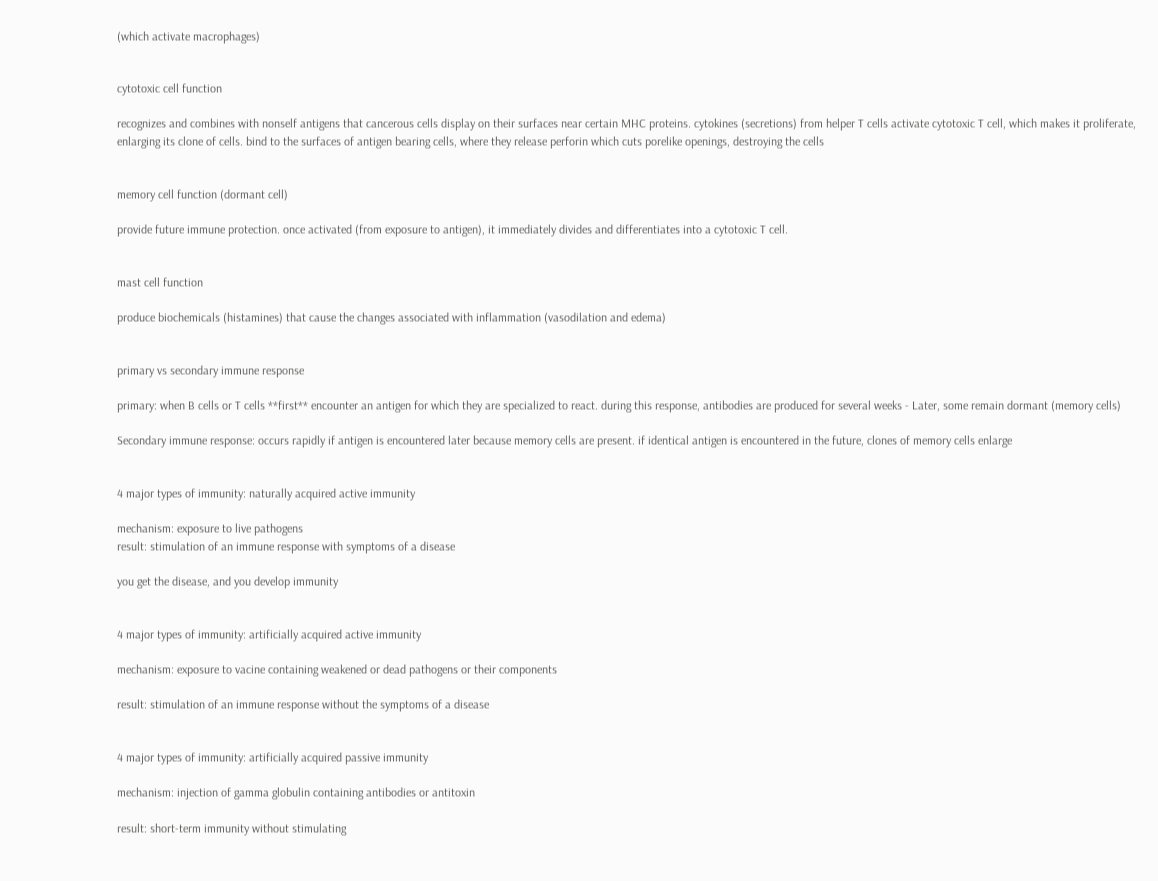(which activate macrophages)


cytotoxic cell function

recognizes and combines with nonself antigens that cancerous cells display on their surfaces near certain MHC proteins. cytokines (secretions) from helper T cells activate cytotoxic T cell, which makes it proliferate, enlarging its clone of cells. bind to the surfaces of antigen bearing cells, where they release perforin which cuts porelike openings, destroying the cells


memory cell function (dormant cell)

provide future immune protection. once activated (from exposure to antigen), it immediately divides and differentiates into a cytotoxic T cell.


mast cell function

produce biochemicals (histamines) that cause the changes associated with inflammation (vasodilation and edema)


primary vs secondary immune response

primary: when B cells or T cells **first** encounter an antigen for which they are specialized to react. during this response, antibodies are produced for several weeks - Later, some remain dormant (memory cells)

Secondary immune response: occurs rapidly if antigen is encountered later because memory cells are present. if identical antigen is encountered in the future, clones of memory cells enlarge


4 major types of immunity: naturally acquired active immunity

mechanism: exposure to live pathogens
result: stimulation of an immune response with symptoms of a disease

you get the disease, and you develop immunity


4 major types of immunity: artificially acquired active immunity

mechanism: exposure to vacine containing weakened or dead pathogens or their components

result: stimulation of an immune response without the symptoms of a disease


4 major types of immunity: artificially acquired passive immunity

mechanism: injection of gamma globulin containing antibodies or antitoxin

result: short-term immunity without stimulating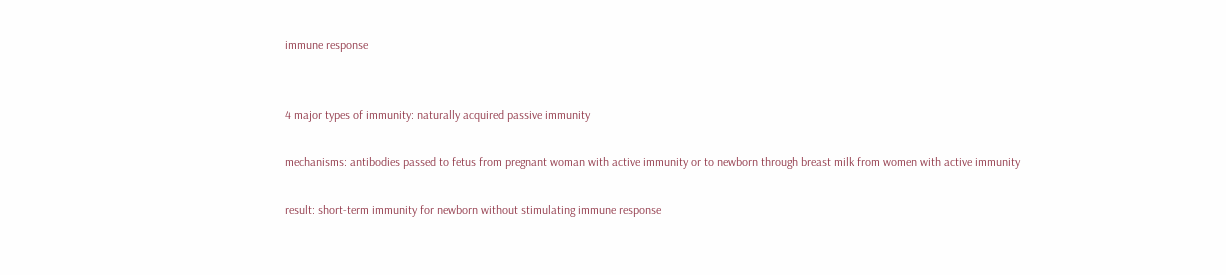immune response


4 major types of immunity: naturally acquired passive immunity

mechanisms: antibodies passed to fetus from pregnant woman with active immunity or to newborn through breast milk from women with active immunity

result: short-term immunity for newborn without stimulating immune response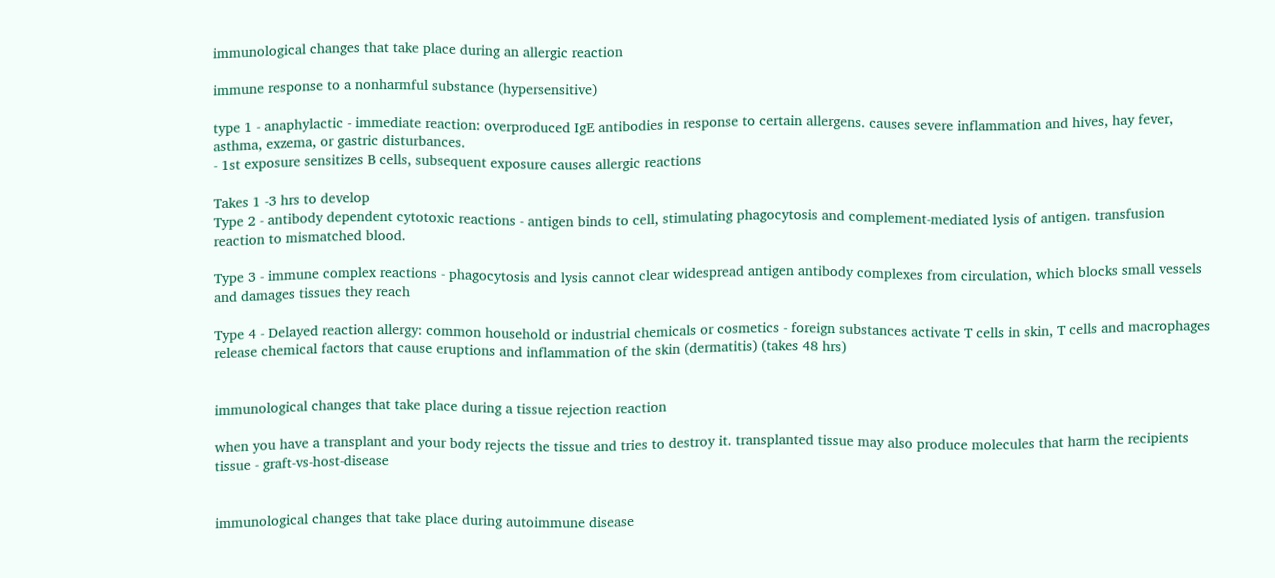immunological changes that take place during an allergic reaction

immune response to a nonharmful substance (hypersensitive)

type 1 - anaphylactic - immediate reaction: overproduced IgE antibodies in response to certain allergens. causes severe inflammation and hives, hay fever, asthma, exzema, or gastric disturbances.
- 1st exposure sensitizes B cells, subsequent exposure causes allergic reactions

Takes 1 -3 hrs to develop
Type 2 - antibody dependent cytotoxic reactions - antigen binds to cell, stimulating phagocytosis and complement-mediated lysis of antigen. transfusion reaction to mismatched blood.

Type 3 - immune complex reactions - phagocytosis and lysis cannot clear widespread antigen antibody complexes from circulation, which blocks small vessels and damages tissues they reach

Type 4 - Delayed reaction allergy: common household or industrial chemicals or cosmetics - foreign substances activate T cells in skin, T cells and macrophages release chemical factors that cause eruptions and inflammation of the skin (dermatitis) (takes 48 hrs)


immunological changes that take place during a tissue rejection reaction

when you have a transplant and your body rejects the tissue and tries to destroy it. transplanted tissue may also produce molecules that harm the recipients tissue - graft-vs-host-disease


immunological changes that take place during autoimmune disease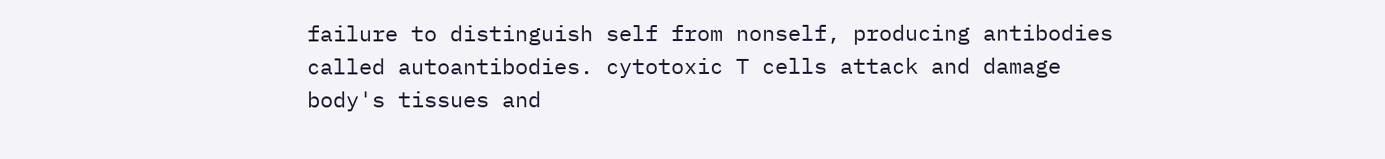failure to distinguish self from nonself, producing antibodies called autoantibodies. cytotoxic T cells attack and damage body's tissues and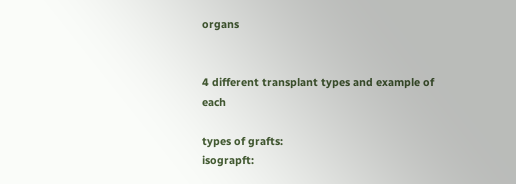organs


4 different transplant types and example of each

types of grafts:
isograpft: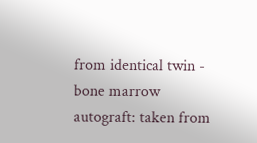from identical twin - bone marrow
autograft: taken from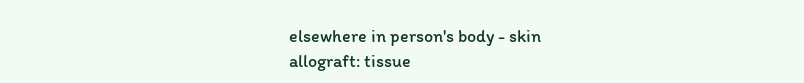elsewhere in person's body - skin
allograft: tissue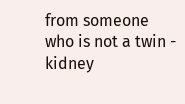from someone who is not a twin - kidney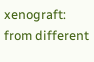xenograft: from different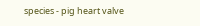species - pig heart valve